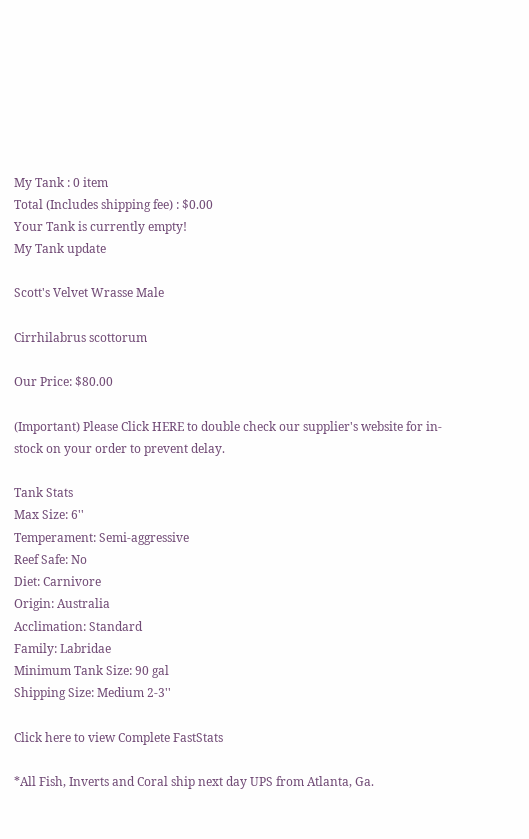My Tank : 0 item
Total (Includes shipping fee) : $0.00
Your Tank is currently empty!
My Tank update

Scott's Velvet Wrasse Male

Cirrhilabrus scottorum

Our Price: $80.00

(Important) Please Click HERE to double check our supplier's website for in-stock on your order to prevent delay.

Tank Stats
Max Size: 6''
Temperament: Semi-aggressive
Reef Safe: No
Diet: Carnivore
Origin: Australia
Acclimation: Standard
Family: Labridae
Minimum Tank Size: 90 gal
Shipping Size: Medium 2-3''

Click here to view Complete FastStats

*All Fish, Inverts and Coral ship next day UPS from Atlanta, Ga.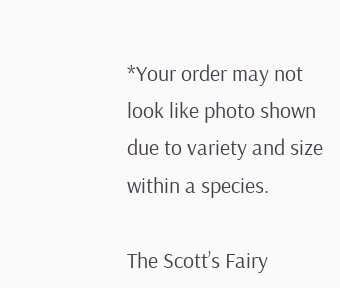*Your order may not look like photo shown due to variety and size within a species.

The Scott’s Fairy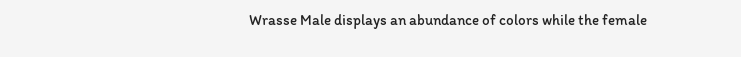Wrasse Male displays an abundance of colors while the female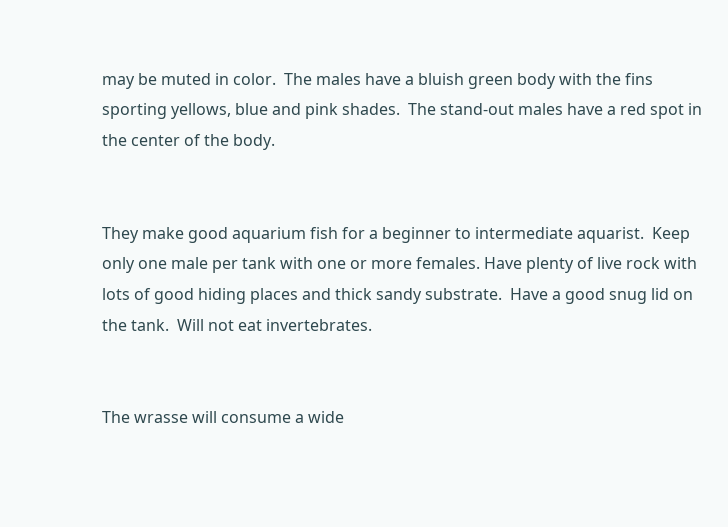may be muted in color.  The males have a bluish green body with the fins sporting yellows, blue and pink shades.  The stand-out males have a red spot in the center of the body.


They make good aquarium fish for a beginner to intermediate aquarist.  Keep only one male per tank with one or more females. Have plenty of live rock with lots of good hiding places and thick sandy substrate.  Have a good snug lid on the tank.  Will not eat invertebrates.


The wrasse will consume a wide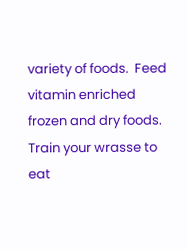variety of foods.  Feed vitamin enriched frozen and dry foods. Train your wrasse to eat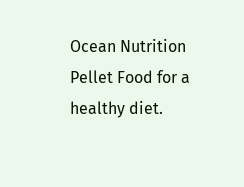Ocean Nutrition Pellet Food for a healthy diet.